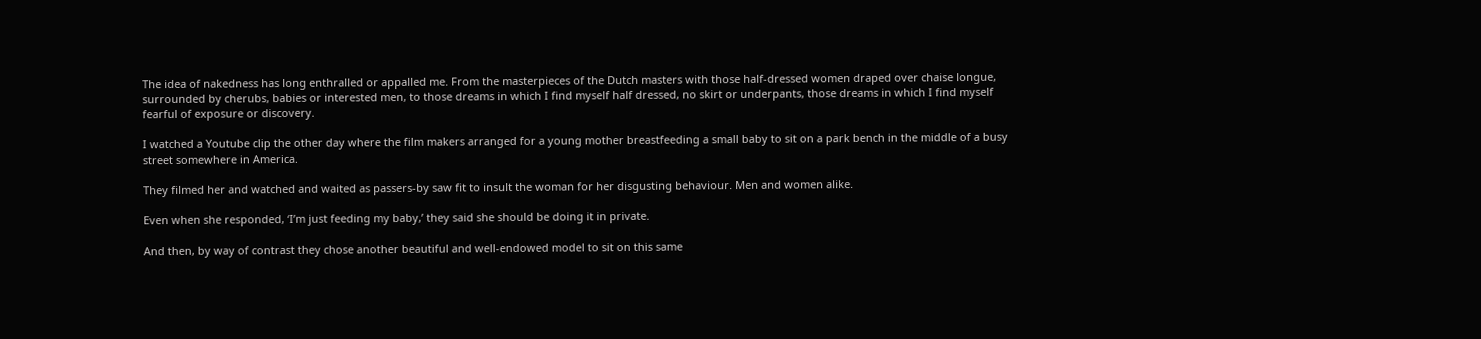The idea of nakedness has long enthralled or appalled me. From the masterpieces of the Dutch masters with those half-dressed women draped over chaise longue, surrounded by cherubs, babies or interested men, to those dreams in which I find myself half dressed, no skirt or underpants, those dreams in which I find myself fearful of exposure or discovery.

I watched a Youtube clip the other day where the film makers arranged for a young mother breastfeeding a small baby to sit on a park bench in the middle of a busy street somewhere in America.

They filmed her and watched and waited as passers-by saw fit to insult the woman for her disgusting behaviour. Men and women alike.

Even when she responded, ‘I’m just feeding my baby,’ they said she should be doing it in private.

And then, by way of contrast they chose another beautiful and well-endowed model to sit on this same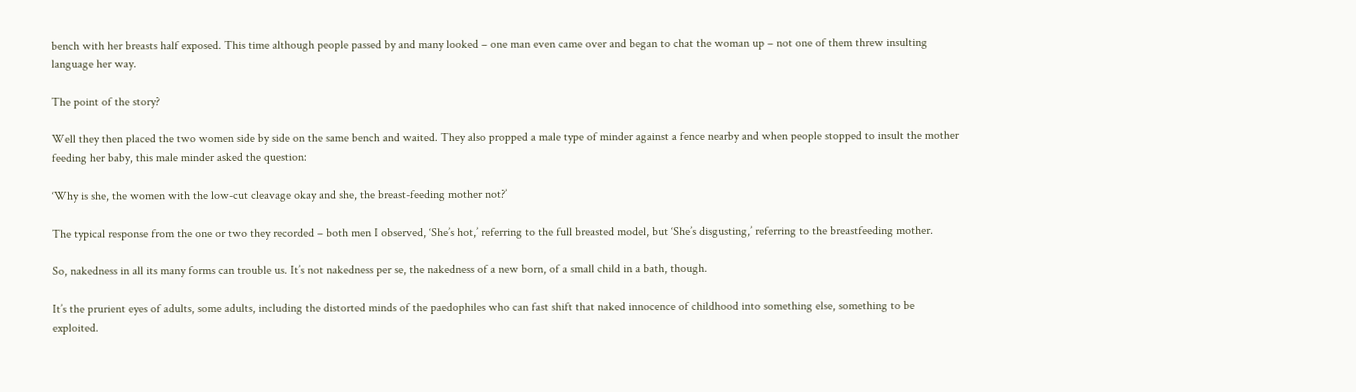bench with her breasts half exposed. This time although people passed by and many looked – one man even came over and began to chat the woman up – not one of them threw insulting language her way.

The point of the story?

Well they then placed the two women side by side on the same bench and waited. They also propped a male type of minder against a fence nearby and when people stopped to insult the mother feeding her baby, this male minder asked the question:

‘Why is she, the women with the low-cut cleavage okay and she, the breast-feeding mother not?’

The typical response from the one or two they recorded – both men I observed, ‘She’s hot,’ referring to the full breasted model, but ‘She’s disgusting,’ referring to the breastfeeding mother.

So, nakedness in all its many forms can trouble us. It’s not nakedness per se, the nakedness of a new born, of a small child in a bath, though.

It’s the prurient eyes of adults, some adults, including the distorted minds of the paedophiles who can fast shift that naked innocence of childhood into something else, something to be exploited.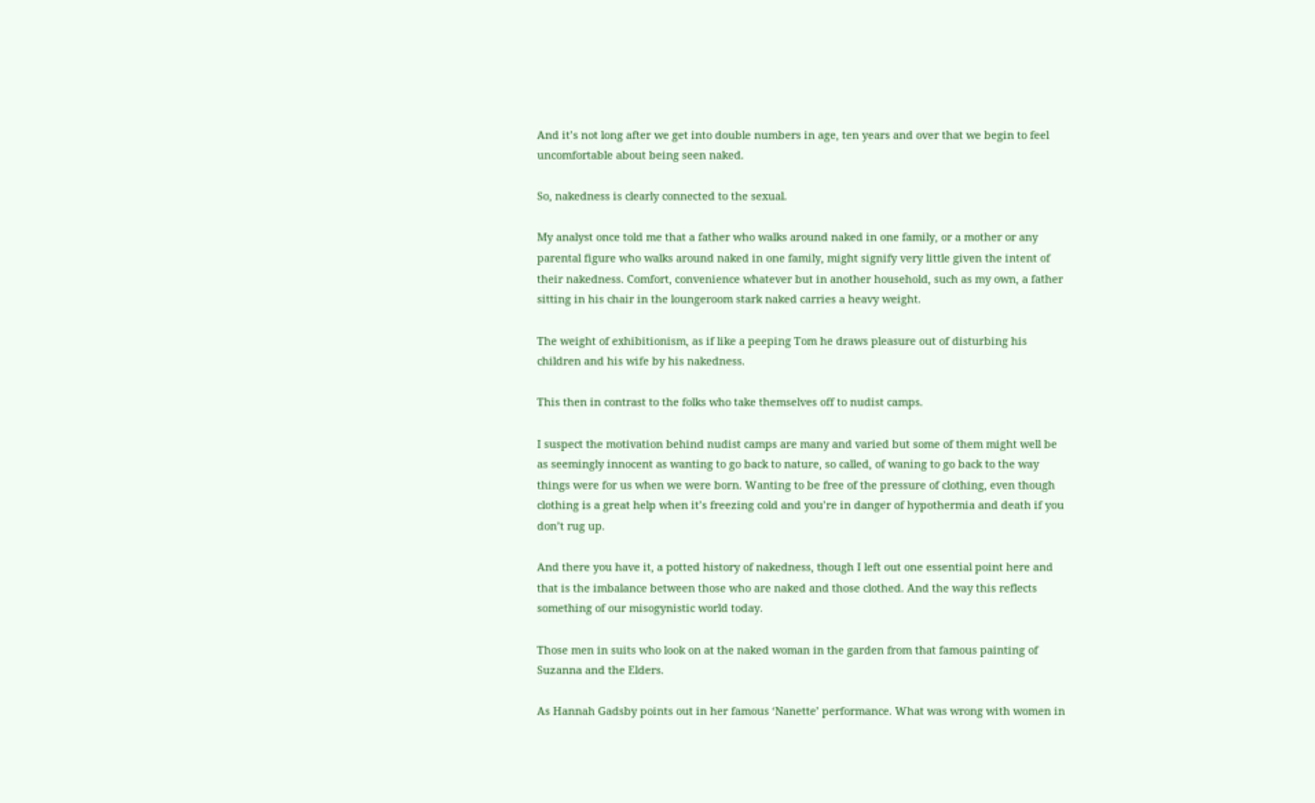And it’s not long after we get into double numbers in age, ten years and over that we begin to feel uncomfortable about being seen naked.

So, nakedness is clearly connected to the sexual.

My analyst once told me that a father who walks around naked in one family, or a mother or any parental figure who walks around naked in one family, might signify very little given the intent of their nakedness. Comfort, convenience whatever but in another household, such as my own, a father sitting in his chair in the loungeroom stark naked carries a heavy weight.

The weight of exhibitionism, as if like a peeping Tom he draws pleasure out of disturbing his children and his wife by his nakedness.

This then in contrast to the folks who take themselves off to nudist camps.

I suspect the motivation behind nudist camps are many and varied but some of them might well be as seemingly innocent as wanting to go back to nature, so called, of waning to go back to the way things were for us when we were born. Wanting to be free of the pressure of clothing, even though clothing is a great help when it’s freezing cold and you’re in danger of hypothermia and death if you don’t rug up.

And there you have it, a potted history of nakedness, though I left out one essential point here and that is the imbalance between those who are naked and those clothed. And the way this reflects something of our misogynistic world today.

Those men in suits who look on at the naked woman in the garden from that famous painting of Suzanna and the Elders.

As Hannah Gadsby points out in her famous ‘Nanette’ performance. What was wrong with women in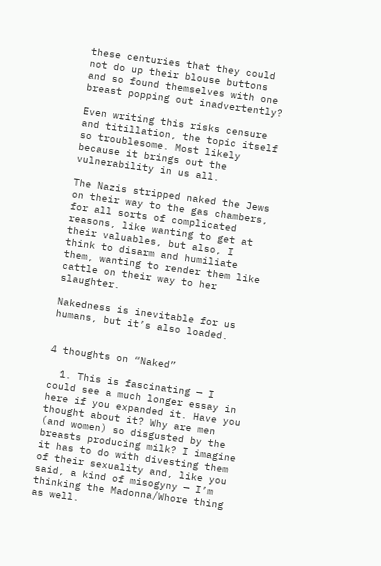these centuries that they could not do up their blouse buttons and so found themselves with one breast popping out inadvertently?

Even writing this risks censure and titillation, the topic itself so troublesome. Most likely because it brings out the vulnerability in us all.

The Nazis stripped naked the Jews on their way to the gas chambers, for all sorts of complicated reasons, like wanting to get at their valuables, but also, I think to disarm and humiliate them, wanting to render them like cattle on their way to her slaughter.

Nakedness is inevitable for us humans, but it’s also loaded.


4 thoughts on “Naked”

  1. This is fascinating — I could see a much longer essay in here if you expanded it. Have you thought about it? Why are men (and women) so disgusted by the breasts producing milk? I imagine it has to do with divesting them of their sexuality and, like you said, a kind of misogyny — I’m thinking the Madonna/Whore thing as well.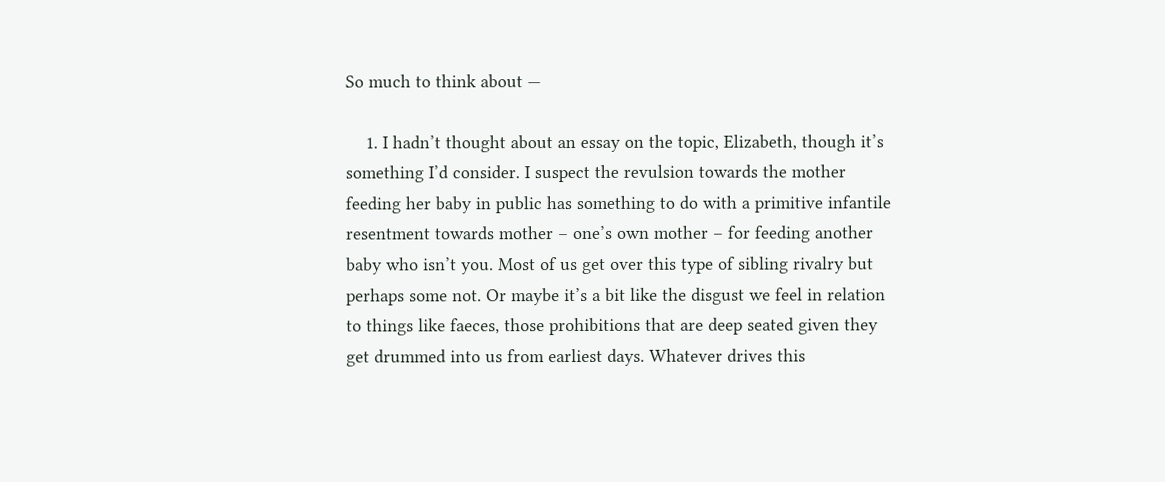So much to think about —

    1. I hadn’t thought about an essay on the topic, Elizabeth, though it’s something I’d consider. I suspect the revulsion towards the mother feeding her baby in public has something to do with a primitive infantile resentment towards mother – one’s own mother – for feeding another baby who isn’t you. Most of us get over this type of sibling rivalry but perhaps some not. Or maybe it’s a bit like the disgust we feel in relation to things like faeces, those prohibitions that are deep seated given they get drummed into us from earliest days. Whatever drives this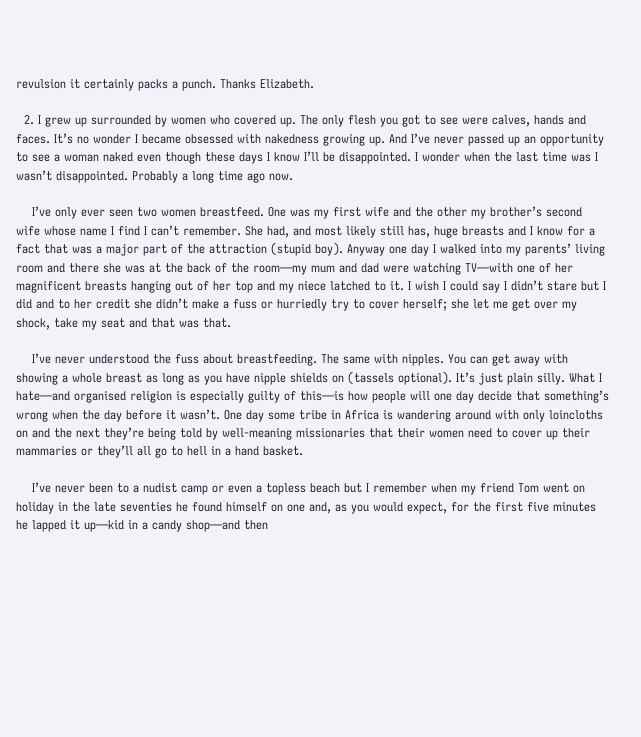revulsion it certainly packs a punch. Thanks Elizabeth.

  2. I grew up surrounded by women who covered up. The only flesh you got to see were calves, hands and faces. It’s no wonder I became obsessed with nakedness growing up. And I’ve never passed up an opportunity to see a woman naked even though these days I know I’ll be disappointed. I wonder when the last time was I wasn’t disappointed. Probably a long time ago now.

    I’ve only ever seen two women breastfeed. One was my first wife and the other my brother’s second wife whose name I find I can’t remember. She had, and most likely still has, huge breasts and I know for a fact that was a major part of the attraction (stupid boy). Anyway one day I walked into my parents’ living room and there she was at the back of the room—my mum and dad were watching TV—with one of her magnificent breasts hanging out of her top and my niece latched to it. I wish I could say I didn’t stare but I did and to her credit she didn’t make a fuss or hurriedly try to cover herself; she let me get over my shock, take my seat and that was that.

    I’ve never understood the fuss about breastfeeding. The same with nipples. You can get away with showing a whole breast as long as you have nipple shields on (tassels optional). It’s just plain silly. What I hate—and organised religion is especially guilty of this—is how people will one day decide that something’s wrong when the day before it wasn’t. One day some tribe in Africa is wandering around with only loincloths on and the next they’re being told by well-meaning missionaries that their women need to cover up their mammaries or they’ll all go to hell in a hand basket.

    I’ve never been to a nudist camp or even a topless beach but I remember when my friend Tom went on holiday in the late seventies he found himself on one and, as you would expect, for the first five minutes he lapped it up—kid in a candy shop—and then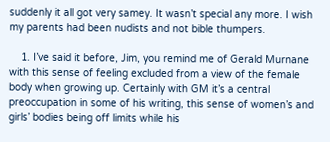suddenly it all got very samey. It wasn’t special any more. I wish my parents had been nudists and not bible thumpers.

    1. I’ve said it before, Jim, you remind me of Gerald Murnane with this sense of feeling excluded from a view of the female body when growing up. Certainly with GM it’s a central preoccupation in some of his writing, this sense of women’s and girls’ bodies being off limits while his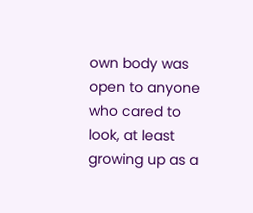own body was open to anyone who cared to look, at least growing up as a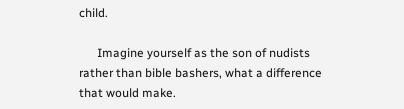child.

      Imagine yourself as the son of nudists rather than bible bashers, what a difference that would make.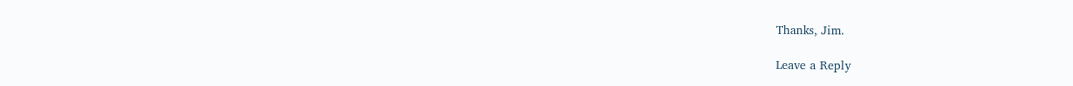Thanks, Jim.

Leave a Reply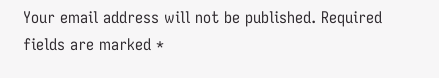Your email address will not be published. Required fields are marked *